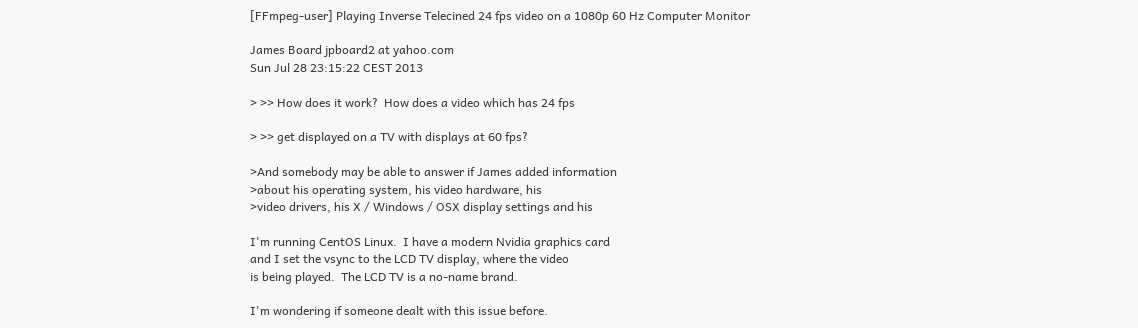[FFmpeg-user] Playing Inverse Telecined 24 fps video on a 1080p 60 Hz Computer Monitor

James Board jpboard2 at yahoo.com
Sun Jul 28 23:15:22 CEST 2013

> >> How does it work?  How does a video which has 24 fps

> >> get displayed on a TV with displays at 60 fps?

>And somebody may be able to answer if James added information
>about his operating system, his video hardware, his
>video drivers, his X / Windows / OSX display settings and his

I'm running CentOS Linux.  I have a modern Nvidia graphics card
and I set the vsync to the LCD TV display, where the video
is being played.  The LCD TV is a no-name brand.

I'm wondering if someone dealt with this issue before.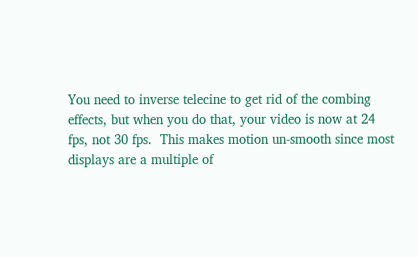You need to inverse telecine to get rid of the combing
effects, but when you do that, your video is now at 24
fps, not 30 fps.  This makes motion un-smooth since most
displays are a multiple of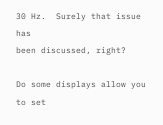30 Hz.  Surely that issue has
been discussed, right?

Do some displays allow you to set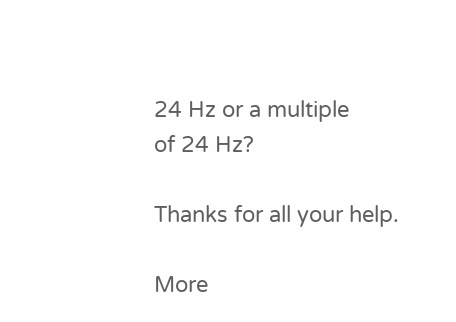24 Hz or a multiple
of 24 Hz?

Thanks for all your help.

More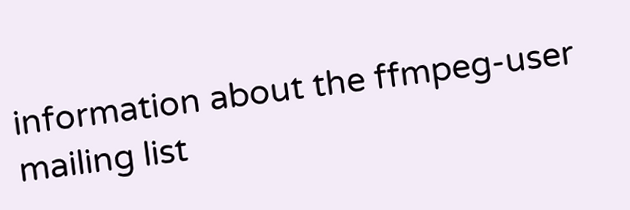information about the ffmpeg-user mailing list